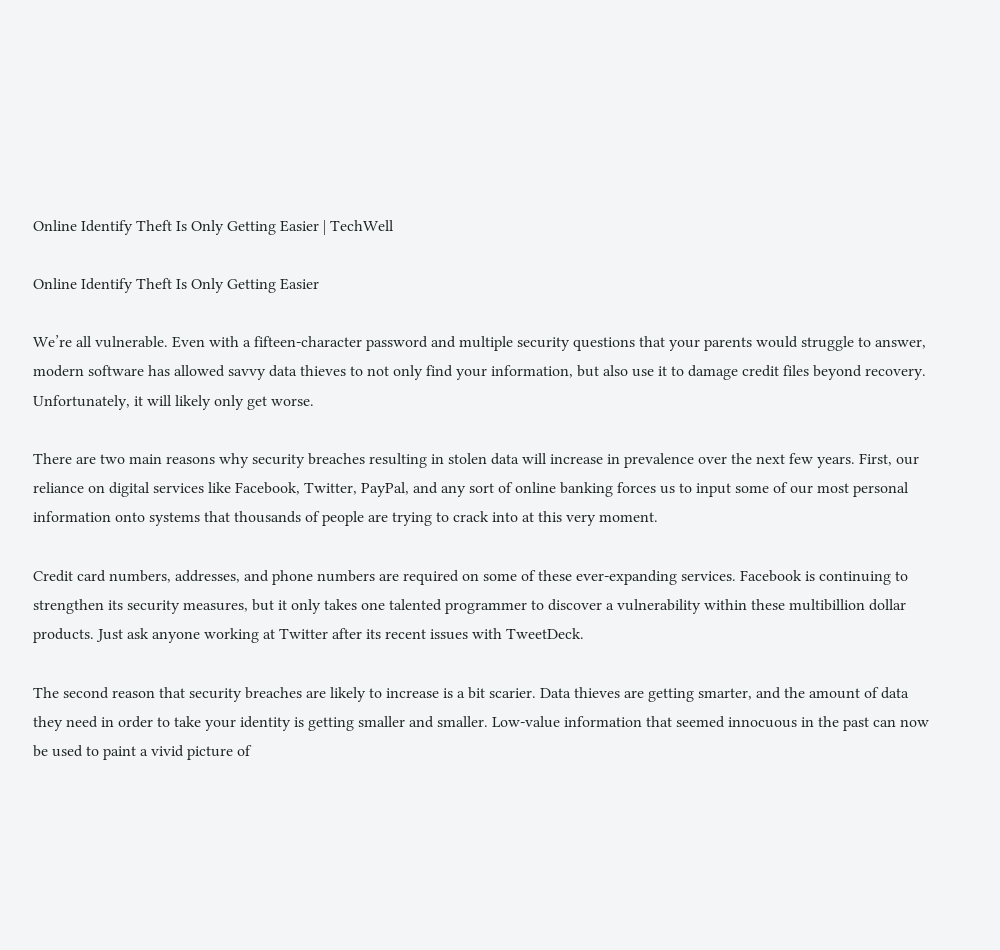Online Identify Theft Is Only Getting Easier | TechWell

Online Identify Theft Is Only Getting Easier

We’re all vulnerable. Even with a fifteen-character password and multiple security questions that your parents would struggle to answer, modern software has allowed savvy data thieves to not only find your information, but also use it to damage credit files beyond recovery. Unfortunately, it will likely only get worse.

There are two main reasons why security breaches resulting in stolen data will increase in prevalence over the next few years. First, our reliance on digital services like Facebook, Twitter, PayPal, and any sort of online banking forces us to input some of our most personal information onto systems that thousands of people are trying to crack into at this very moment.

Credit card numbers, addresses, and phone numbers are required on some of these ever-expanding services. Facebook is continuing to strengthen its security measures, but it only takes one talented programmer to discover a vulnerability within these multibillion dollar products. Just ask anyone working at Twitter after its recent issues with TweetDeck.

The second reason that security breaches are likely to increase is a bit scarier. Data thieves are getting smarter, and the amount of data they need in order to take your identity is getting smaller and smaller. Low-value information that seemed innocuous in the past can now be used to paint a vivid picture of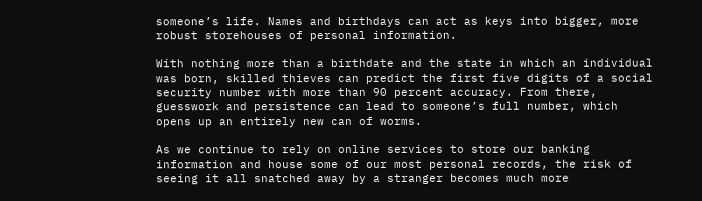someone’s life. Names and birthdays can act as keys into bigger, more robust storehouses of personal information.

With nothing more than a birthdate and the state in which an individual was born, skilled thieves can predict the first five digits of a social security number with more than 90 percent accuracy. From there, guesswork and persistence can lead to someone’s full number, which opens up an entirely new can of worms.

As we continue to rely on online services to store our banking information and house some of our most personal records, the risk of seeing it all snatched away by a stranger becomes much more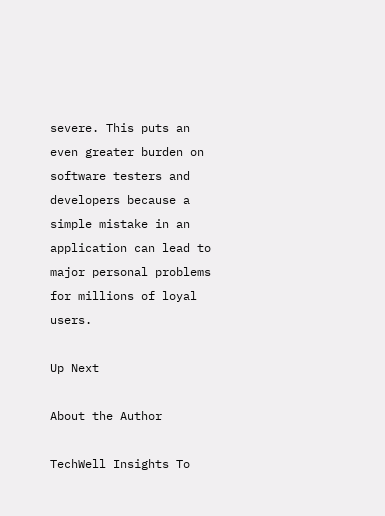severe. This puts an even greater burden on software testers and developers because a simple mistake in an application can lead to major personal problems for millions of loyal users.

Up Next

About the Author

TechWell Insights To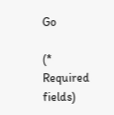Go

(* Required fields)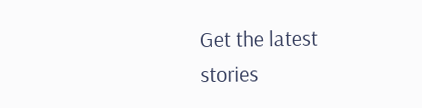Get the latest stories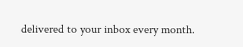delivered to your inbox every month.